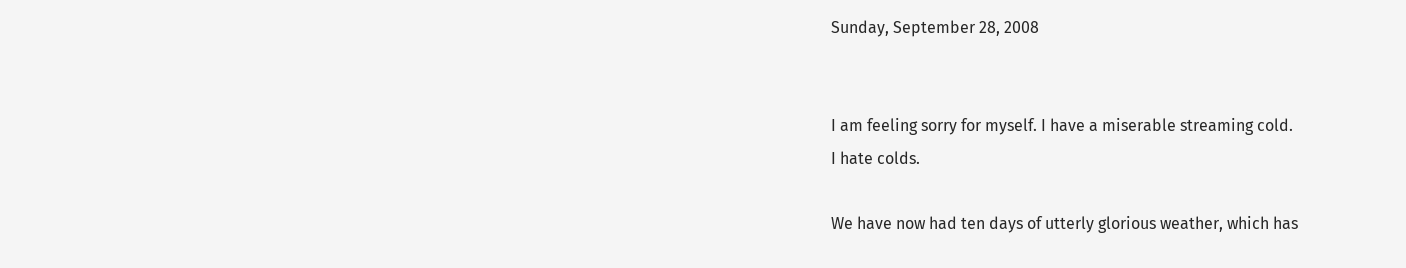Sunday, September 28, 2008


I am feeling sorry for myself. I have a miserable streaming cold.
I hate colds.

We have now had ten days of utterly glorious weather, which has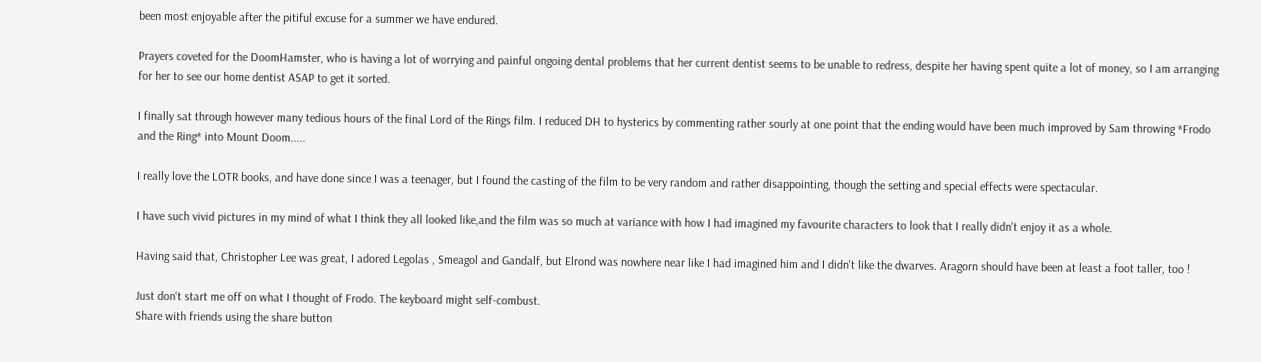been most enjoyable after the pitiful excuse for a summer we have endured.

Prayers coveted for the DoomHamster, who is having a lot of worrying and painful ongoing dental problems that her current dentist seems to be unable to redress, despite her having spent quite a lot of money, so I am arranging for her to see our home dentist ASAP to get it sorted.

I finally sat through however many tedious hours of the final Lord of the Rings film. I reduced DH to hysterics by commenting rather sourly at one point that the ending would have been much improved by Sam throwing *Frodo and the Ring* into Mount Doom.....

I really love the LOTR books, and have done since I was a teenager, but I found the casting of the film to be very random and rather disappointing, though the setting and special effects were spectacular.

I have such vivid pictures in my mind of what I think they all looked like,and the film was so much at variance with how I had imagined my favourite characters to look that I really didn't enjoy it as a whole.

Having said that, Christopher Lee was great, I adored Legolas , Smeagol and Gandalf, but Elrond was nowhere near like I had imagined him and I didn't like the dwarves. Aragorn should have been at least a foot taller, too !

Just don't start me off on what I thought of Frodo. The keyboard might self-combust.
Share with friends using the share button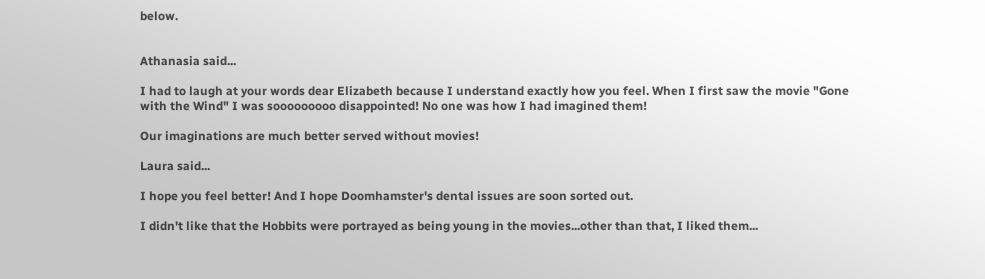below.


Athanasia said...

I had to laugh at your words dear Elizabeth because I understand exactly how you feel. When I first saw the movie "Gone with the Wind" I was sooooooooo disappointed! No one was how I had imagined them!

Our imaginations are much better served without movies!

Laura said...

I hope you feel better! And I hope Doomhamster's dental issues are soon sorted out.

I didn't like that the Hobbits were portrayed as being young in the movies...other than that, I liked them...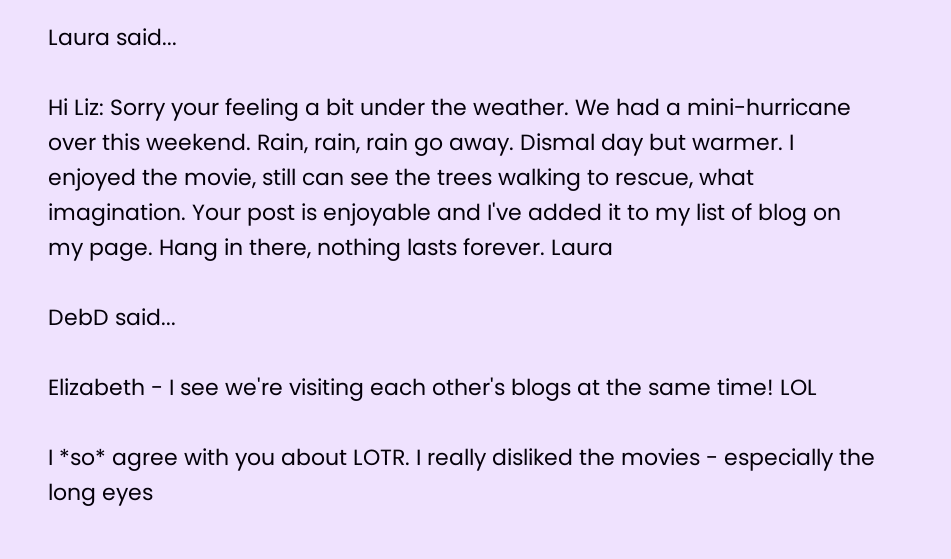Laura said...

Hi Liz: Sorry your feeling a bit under the weather. We had a mini-hurricane over this weekend. Rain, rain, rain go away. Dismal day but warmer. I enjoyed the movie, still can see the trees walking to rescue, what imagination. Your post is enjoyable and I've added it to my list of blog on my page. Hang in there, nothing lasts forever. Laura

DebD said...

Elizabeth - I see we're visiting each other's blogs at the same time! LOL

I *so* agree with you about LOTR. I really disliked the movies - especially the long eyes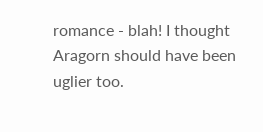romance - blah! I thought Aragorn should have been uglier too.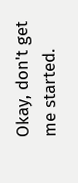Okay, don't get me started.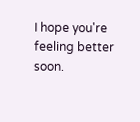I hope you're feeling better soon.